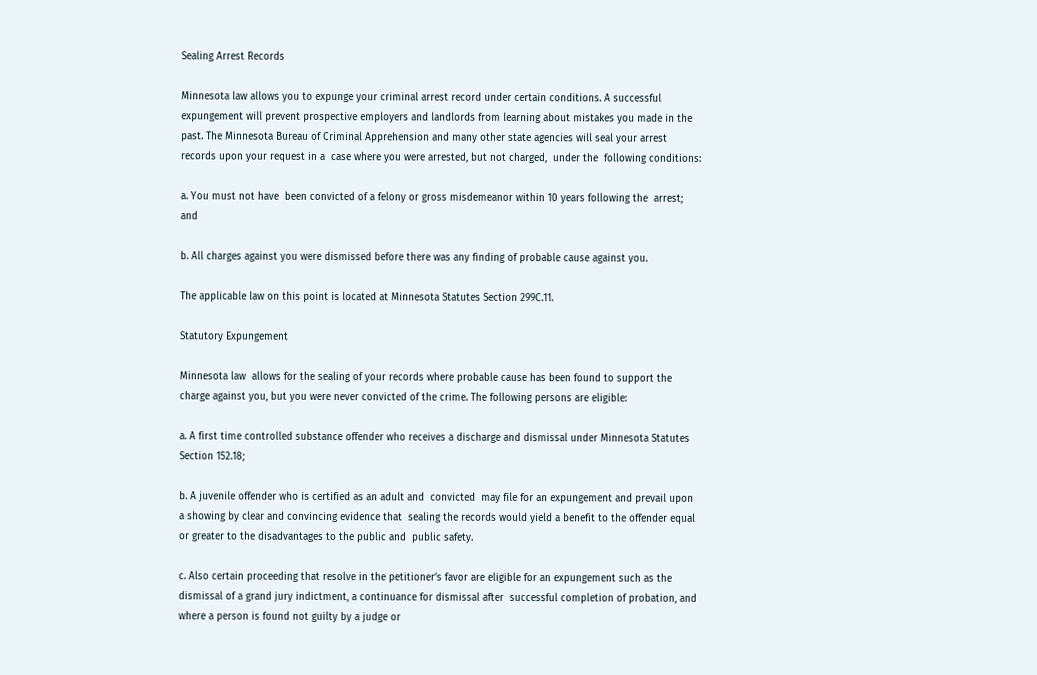Sealing Arrest Records

Minnesota law allows you to expunge your criminal arrest record under certain conditions. A successful expungement will prevent prospective employers and landlords from learning about mistakes you made in the past. The Minnesota Bureau of Criminal Apprehension and many other state agencies will seal your arrest records upon your request in a  case where you were arrested, but not charged,  under the  following conditions:

a. You must not have  been convicted of a felony or gross misdemeanor within 10 years following the  arrest; and

b. All charges against you were dismissed before there was any finding of probable cause against you.

The applicable law on this point is located at Minnesota Statutes Section 299C.11.

Statutory Expungement

Minnesota law  allows for the sealing of your records where probable cause has been found to support the charge against you, but you were never convicted of the crime. The following persons are eligible:

a. A first time controlled substance offender who receives a discharge and dismissal under Minnesota Statutes Section 152.18;

b. A juvenile offender who is certified as an adult and  convicted  may file for an expungement and prevail upon a showing by clear and convincing evidence that  sealing the records would yield a benefit to the offender equal or greater to the disadvantages to the public and  public safety.

c. Also certain proceeding that resolve in the petitioner’s favor are eligible for an expungement such as the dismissal of a grand jury indictment, a continuance for dismissal after  successful completion of probation, and where a person is found not guilty by a judge or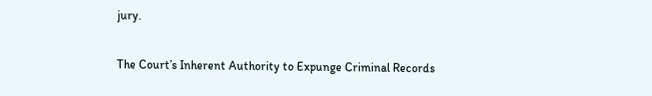jury.

The Court’s Inherent Authority to Expunge Criminal Records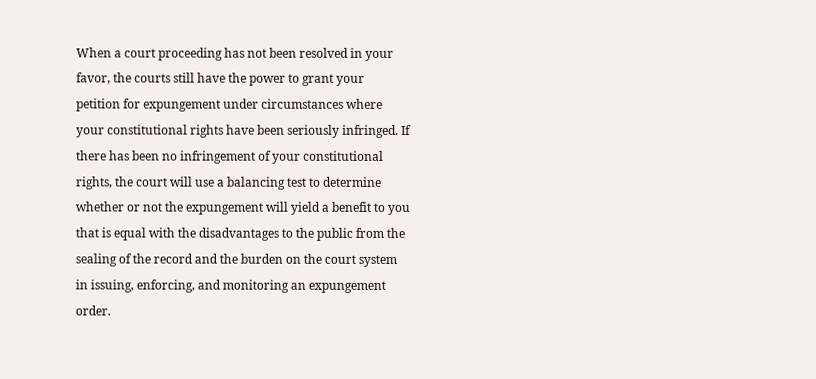When a court proceeding has not been resolved in your favor, the courts still have the power to grant your petition for expungement under circumstances where your constitutional rights have been seriously infringed. If there has been no infringement of your constitutional rights, the court will use a balancing test to determine whether or not the expungement will yield a benefit to you that is equal with the disadvantages to the public from the sealing of the record and the burden on the court system in issuing, enforcing, and monitoring an expungement order.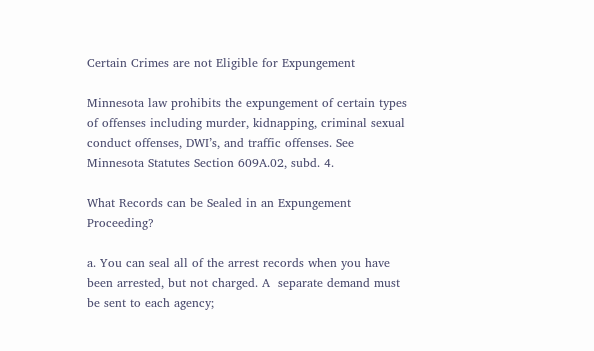Certain Crimes are not Eligible for Expungement

Minnesota law prohibits the expungement of certain types of offenses including murder, kidnapping, criminal sexual conduct offenses, DWI’s, and traffic offenses. See Minnesota Statutes Section 609A.02, subd. 4.

What Records can be Sealed in an Expungement Proceeding?

a. You can seal all of the arrest records when you have been arrested, but not charged. A  separate demand must be sent to each agency;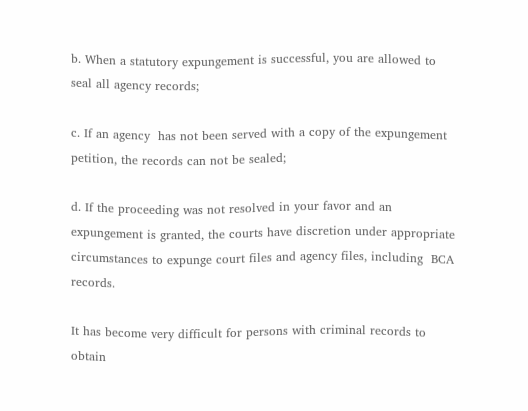b. When a statutory expungement is successful, you are allowed to seal all agency records;

c. If an agency  has not been served with a copy of the expungement petition, the records can not be sealed;

d. If the proceeding was not resolved in your favor and an expungement is granted, the courts have discretion under appropriate circumstances to expunge court files and agency files, including  BCA records.

It has become very difficult for persons with criminal records to obtain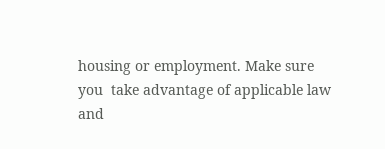housing or employment. Make sure you  take advantage of applicable law and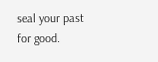seal your past for good.